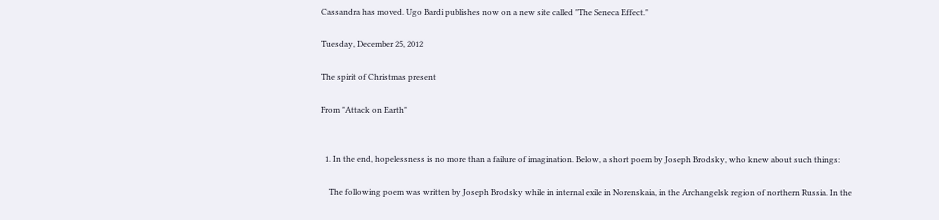Cassandra has moved. Ugo Bardi publishes now on a new site called "The Seneca Effect."

Tuesday, December 25, 2012

The spirit of Christmas present

From "Attack on Earth"


  1. In the end, hopelessness is no more than a failure of imagination. Below, a short poem by Joseph Brodsky, who knew about such things:

    The following poem was written by Joseph Brodsky while in internal exile in Norenskaia, in the Archangelsk region of northern Russia. In the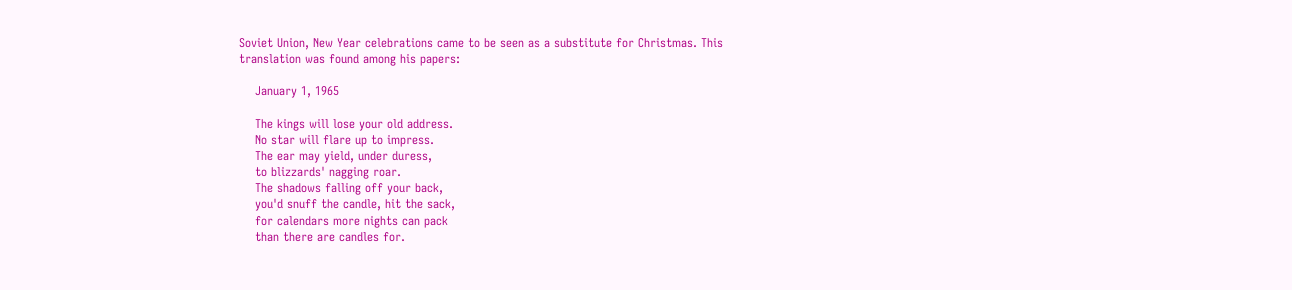Soviet Union, New Year celebrations came to be seen as a substitute for Christmas. This translation was found among his papers:

    January 1, 1965

    The kings will lose your old address.
    No star will flare up to impress.
    The ear may yield, under duress,
    to blizzards' nagging roar.
    The shadows falling off your back,
    you'd snuff the candle, hit the sack,
    for calendars more nights can pack
    than there are candles for.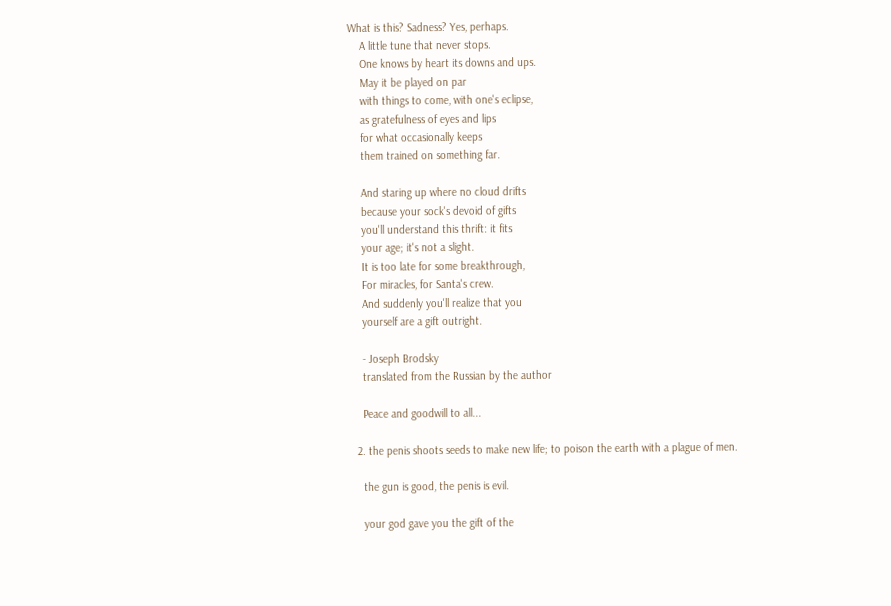What is this? Sadness? Yes, perhaps.
    A little tune that never stops.
    One knows by heart its downs and ups.
    May it be played on par
    with things to come, with one's eclipse,
    as gratefulness of eyes and lips
    for what occasionally keeps
    them trained on something far.

    And staring up where no cloud drifts
    because your sock's devoid of gifts
    you'll understand this thrift: it fits
    your age; it's not a slight.
    It is too late for some breakthrough,
    For miracles, for Santa's crew.
    And suddenly you'll realize that you
    yourself are a gift outright.

    - Joseph Brodsky
    translated from the Russian by the author

    Peace and goodwill to all...

  2. the penis shoots seeds to make new life; to poison the earth with a plague of men.

    the gun is good, the penis is evil.

    your god gave you the gift of the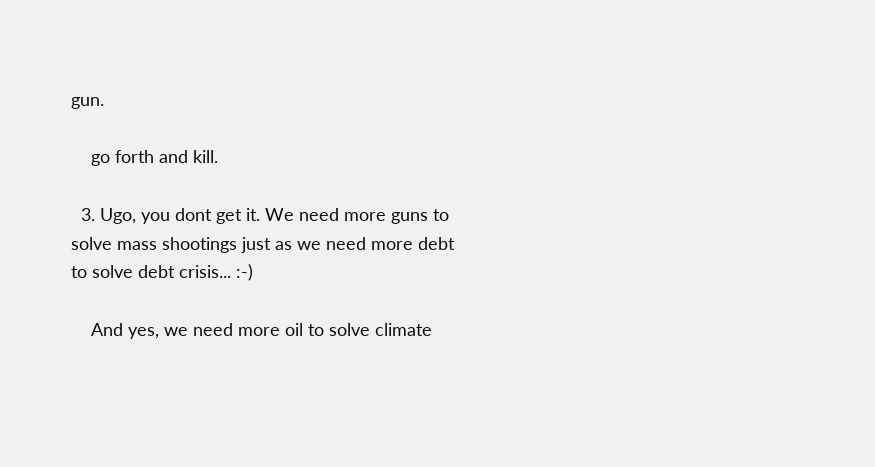gun.

    go forth and kill.

  3. Ugo, you dont get it. We need more guns to solve mass shootings just as we need more debt to solve debt crisis... :-)

    And yes, we need more oil to solve climate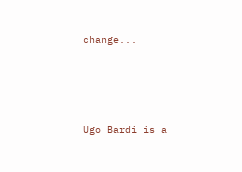change...




Ugo Bardi is a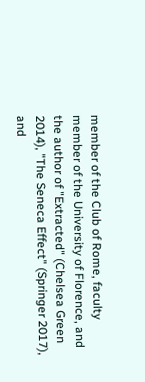member of the Club of Rome, faculty member of the University of Florence, and the author of "Extracted" (Chelsea Green 2014), "The Seneca Effect" (Springer 2017), and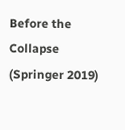Before the Collapse (Springer 2019)